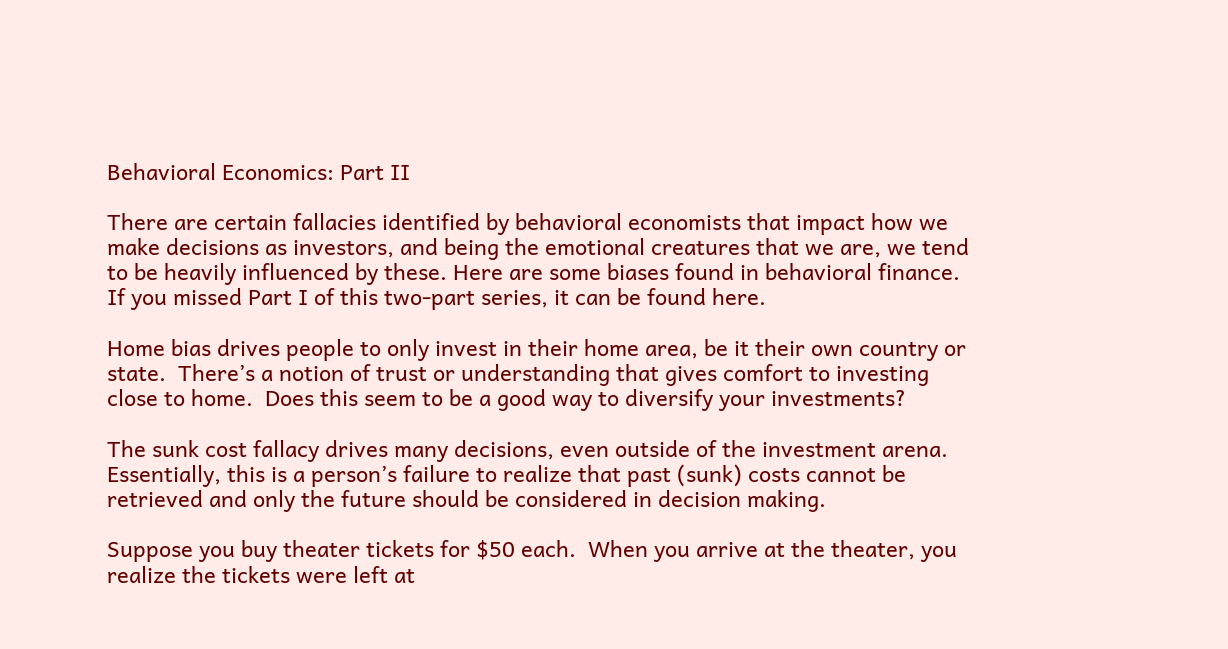Behavioral Economics: Part II

There are certain fallacies identified by behavioral economists that impact how we make decisions as investors, and being the emotional creatures that we are, we tend to be heavily influenced by these. Here are some biases found in behavioral finance.  If you missed Part I of this two-part series, it can be found here.

Home bias drives people to only invest in their home area, be it their own country or state.  There’s a notion of trust or understanding that gives comfort to investing close to home.  Does this seem to be a good way to diversify your investments?

The sunk cost fallacy drives many decisions, even outside of the investment arena.  Essentially, this is a person’s failure to realize that past (sunk) costs cannot be retrieved and only the future should be considered in decision making.

Suppose you buy theater tickets for $50 each.  When you arrive at the theater, you realize the tickets were left at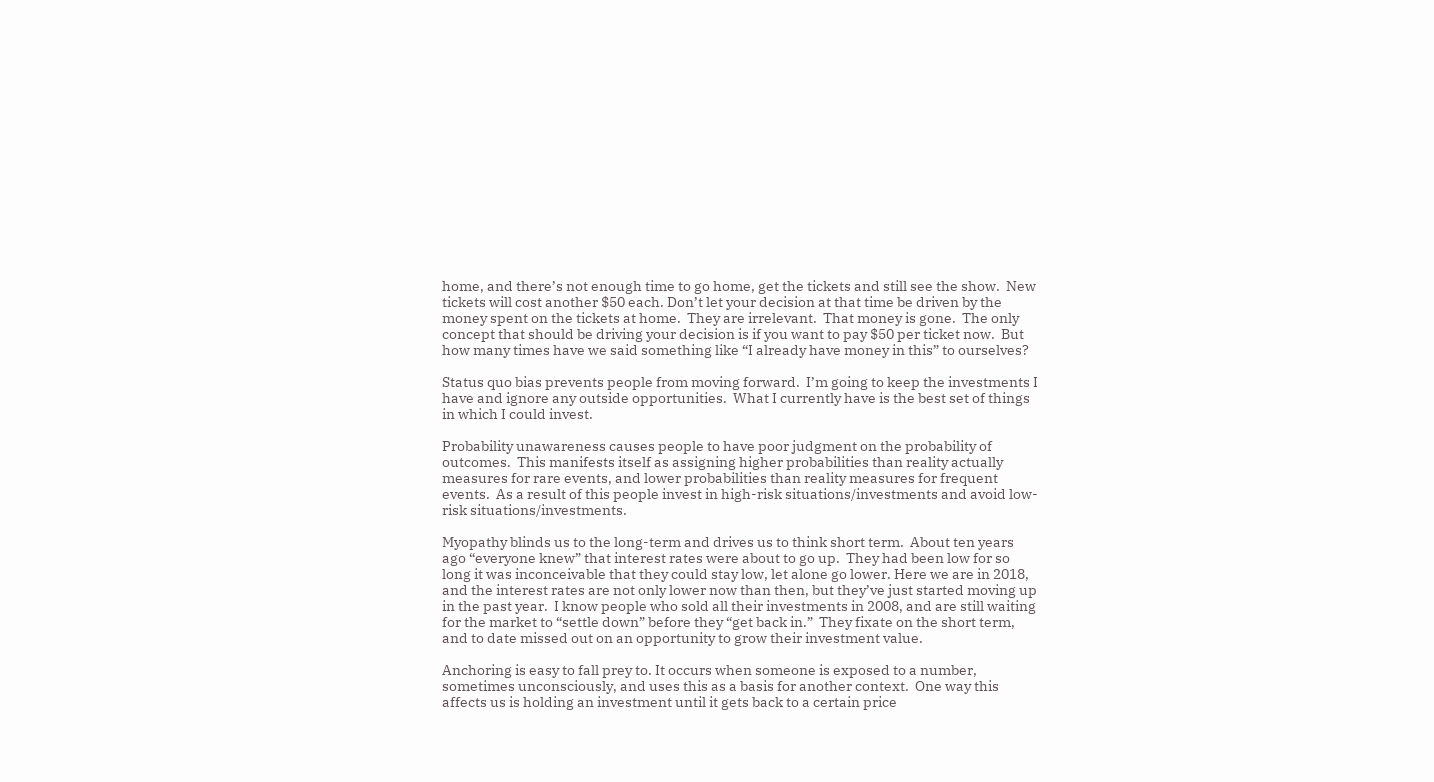home, and there’s not enough time to go home, get the tickets and still see the show.  New tickets will cost another $50 each. Don’t let your decision at that time be driven by the money spent on the tickets at home.  They are irrelevant.  That money is gone.  The only concept that should be driving your decision is if you want to pay $50 per ticket now.  But how many times have we said something like “I already have money in this” to ourselves?

Status quo bias prevents people from moving forward.  I’m going to keep the investments I have and ignore any outside opportunities.  What I currently have is the best set of things in which I could invest.

Probability unawareness causes people to have poor judgment on the probability of outcomes.  This manifests itself as assigning higher probabilities than reality actually measures for rare events, and lower probabilities than reality measures for frequent events.  As a result of this people invest in high-risk situations/investments and avoid low-risk situations/investments.

Myopathy blinds us to the long-term and drives us to think short term.  About ten years ago “everyone knew” that interest rates were about to go up.  They had been low for so long it was inconceivable that they could stay low, let alone go lower. Here we are in 2018, and the interest rates are not only lower now than then, but they’ve just started moving up in the past year.  I know people who sold all their investments in 2008, and are still waiting for the market to “settle down” before they “get back in.”  They fixate on the short term, and to date missed out on an opportunity to grow their investment value.

Anchoring is easy to fall prey to. It occurs when someone is exposed to a number, sometimes unconsciously, and uses this as a basis for another context.  One way this affects us is holding an investment until it gets back to a certain price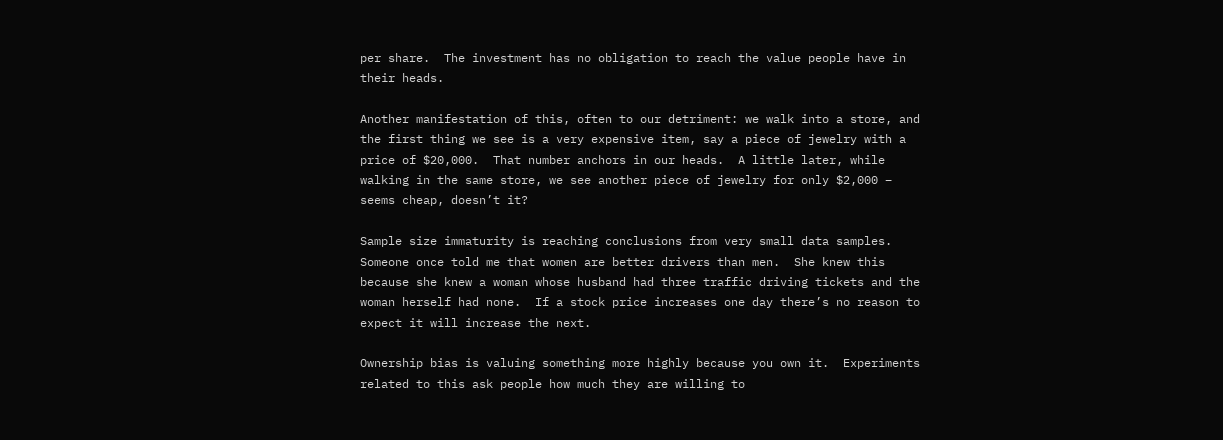per share.  The investment has no obligation to reach the value people have in their heads.

Another manifestation of this, often to our detriment: we walk into a store, and the first thing we see is a very expensive item, say a piece of jewelry with a price of $20,000.  That number anchors in our heads.  A little later, while walking in the same store, we see another piece of jewelry for only $2,000 – seems cheap, doesn’t it?

Sample size immaturity is reaching conclusions from very small data samples.  Someone once told me that women are better drivers than men.  She knew this because she knew a woman whose husband had three traffic driving tickets and the woman herself had none.  If a stock price increases one day there’s no reason to expect it will increase the next.

Ownership bias is valuing something more highly because you own it.  Experiments related to this ask people how much they are willing to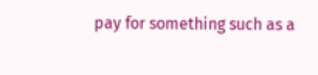pay for something such as a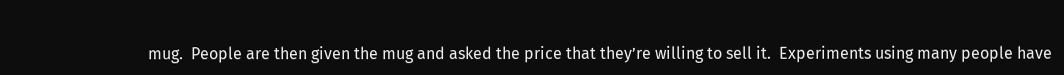mug.  People are then given the mug and asked the price that they’re willing to sell it.  Experiments using many people have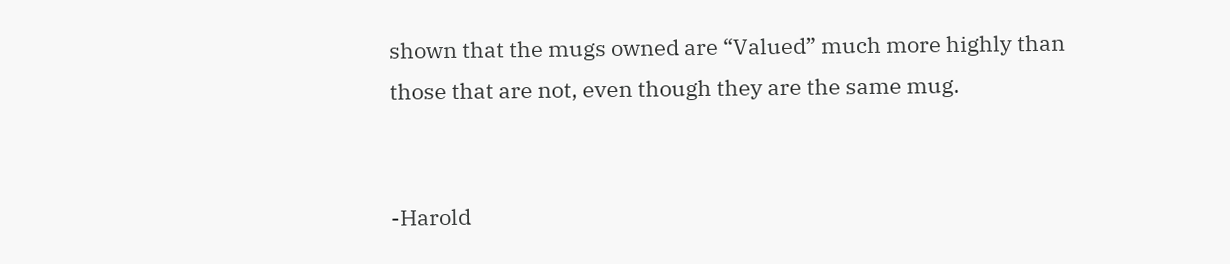shown that the mugs owned are “Valued” much more highly than those that are not, even though they are the same mug.


-Harold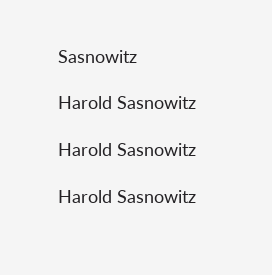Sasnowitz

Harold Sasnowitz

Harold Sasnowitz

Harold Sasnowitz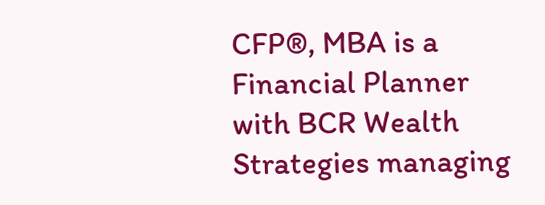CFP®, MBA is a Financial Planner with BCR Wealth Strategies managing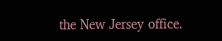the New Jersey office.